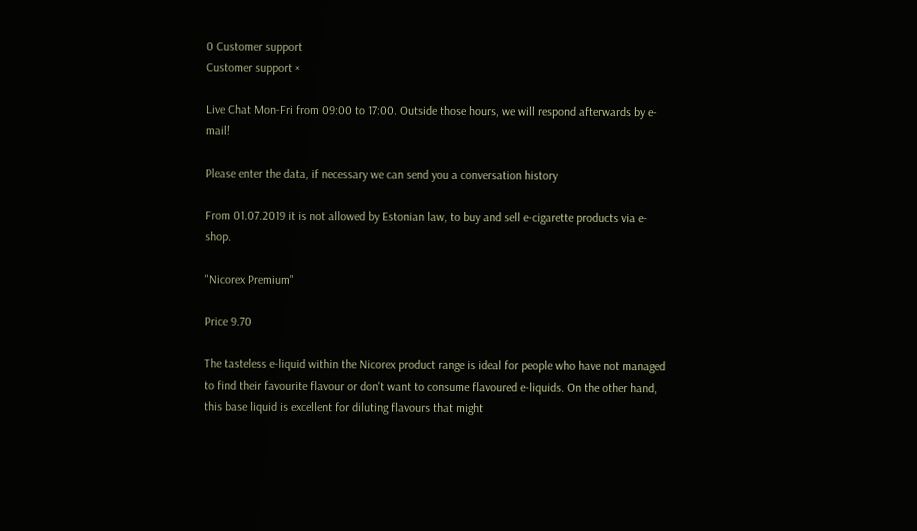0 Customer support
Customer support ×

Live Chat Mon-Fri from 09:00 to 17:00. Outside those hours, we will respond afterwards by e-mail!

Please enter the data, if necessary we can send you a conversation history

From 01.07.2019 it is not allowed by Estonian law, to buy and sell e-cigarette products via e-shop.

"Nicorex Premium"

Price 9.70

The tasteless e-liquid within the Nicorex product range is ideal for people who have not managed to find their favourite flavour or don't want to consume flavoured e-liquids. On the other hand, this base liquid is excellent for diluting flavours that might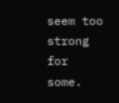seem too strong for some.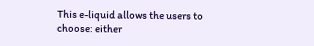This e-liquid allows the users to choose: either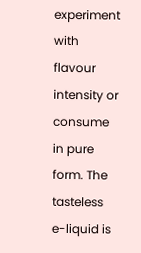experiment with flavour intensity or consume in pure form. The tasteless e-liquid is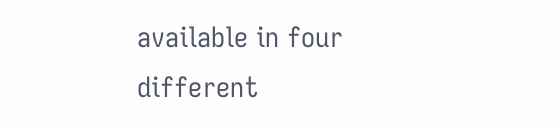available in four different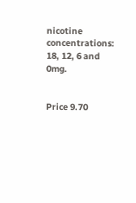nicotine concentrations: 18, 12, 6 and 0mg.


Price 9.70